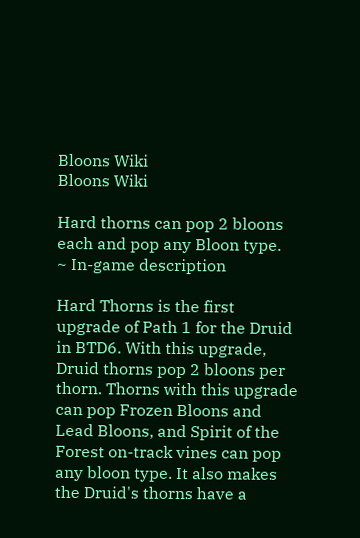Bloons Wiki
Bloons Wiki

Hard thorns can pop 2 bloons each and pop any Bloon type.
~ In-game description

Hard Thorns is the first upgrade of Path 1 for the Druid in BTD6. With this upgrade, Druid thorns pop 2 bloons per thorn. Thorns with this upgrade can pop Frozen Bloons and Lead Bloons, and Spirit of the Forest on-track vines can pop any bloon type. It also makes the Druid's thorns have a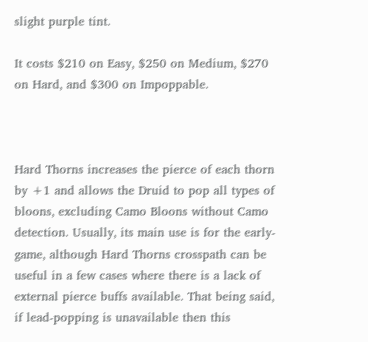slight purple tint.

It costs $210 on Easy, $250 on Medium, $270 on Hard, and $300 on Impoppable.



Hard Thorns increases the pierce of each thorn by +1 and allows the Druid to pop all types of bloons, excluding Camo Bloons without Camo detection. Usually, its main use is for the early-game, although Hard Thorns crosspath can be useful in a few cases where there is a lack of external pierce buffs available. That being said, if lead-popping is unavailable then this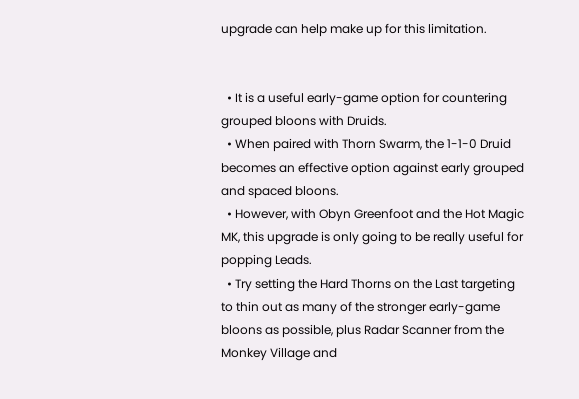upgrade can help make up for this limitation.


  • It is a useful early-game option for countering grouped bloons with Druids.
  • When paired with Thorn Swarm, the 1-1-0 Druid becomes an effective option against early grouped and spaced bloons.
  • However, with Obyn Greenfoot and the Hot Magic MK, this upgrade is only going to be really useful for popping Leads.
  • Try setting the Hard Thorns on the Last targeting to thin out as many of the stronger early-game bloons as possible, plus Radar Scanner from the Monkey Village and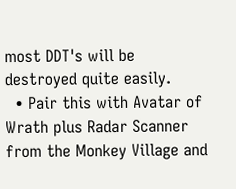most DDT's will be destroyed quite easily.
  • Pair this with Avatar of Wrath plus Radar Scanner from the Monkey Village and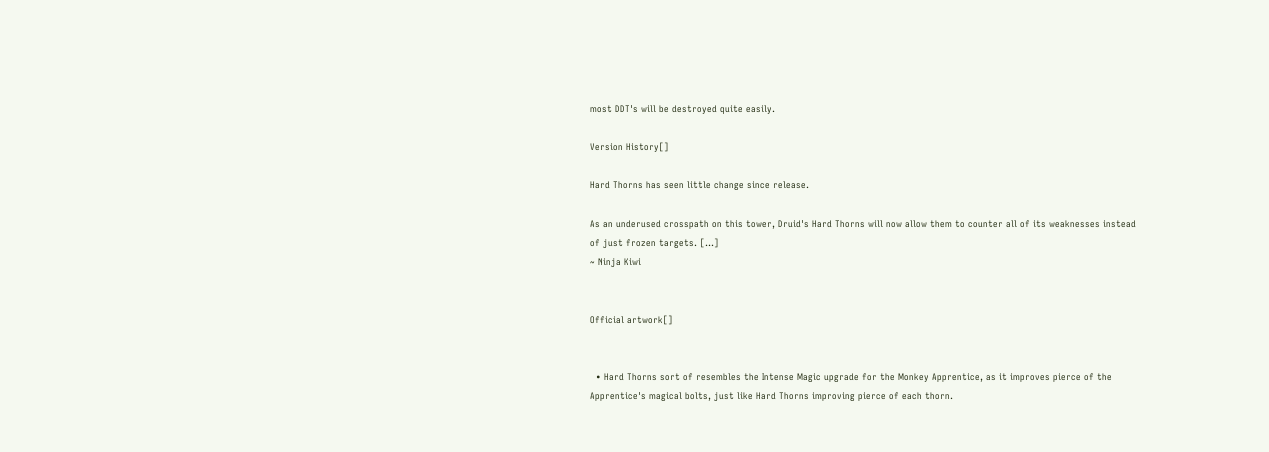most DDT's will be destroyed quite easily.

Version History[]

Hard Thorns has seen little change since release.

As an underused crosspath on this tower, Druid's Hard Thorns will now allow them to counter all of its weaknesses instead of just frozen targets. [...]
~ Ninja Kiwi


Official artwork[]


  • Hard Thorns sort of resembles the Intense Magic upgrade for the Monkey Apprentice, as it improves pierce of the Apprentice's magical bolts, just like Hard Thorns improving pierce of each thorn.